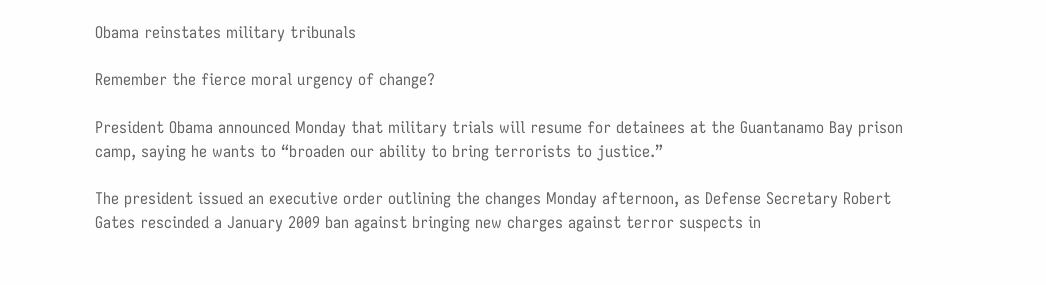Obama reinstates military tribunals

Remember the fierce moral urgency of change?

President Obama announced Monday that military trials will resume for detainees at the Guantanamo Bay prison camp, saying he wants to “broaden our ability to bring terrorists to justice.”

The president issued an executive order outlining the changes Monday afternoon, as Defense Secretary Robert Gates rescinded a January 2009 ban against bringing new charges against terror suspects in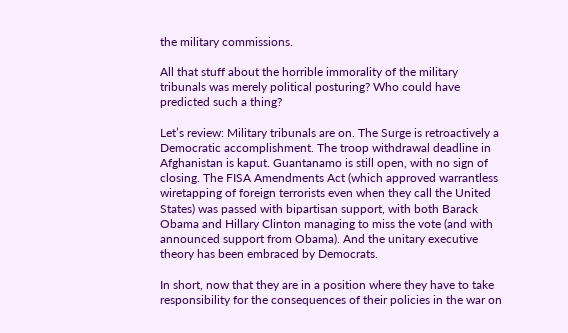the military commissions.

All that stuff about the horrible immorality of the military tribunals was merely political posturing? Who could have predicted such a thing?

Let’s review: Military tribunals are on. The Surge is retroactively a Democratic accomplishment. The troop withdrawal deadline in Afghanistan is kaput. Guantanamo is still open, with no sign of closing. The FISA Amendments Act (which approved warrantless wiretapping of foreign terrorists even when they call the United States) was passed with bipartisan support, with both Barack Obama and Hillary Clinton managing to miss the vote (and with announced support from Obama). And the unitary executive theory has been embraced by Democrats.

In short, now that they are in a position where they have to take responsibility for the consequences of their policies in the war on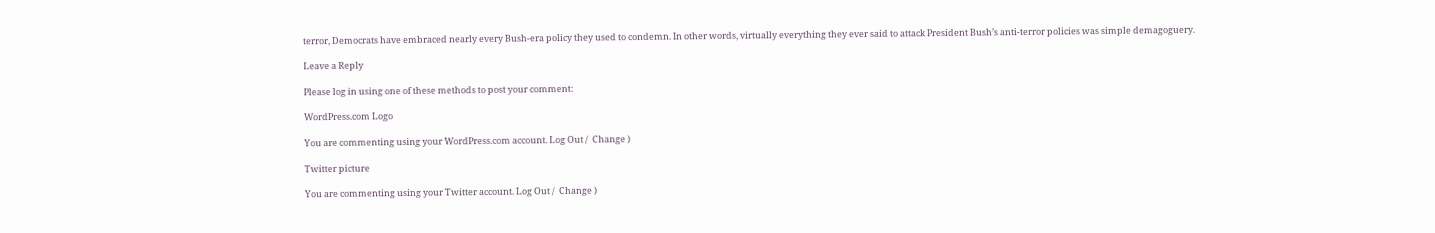terror, Democrats have embraced nearly every Bush-era policy they used to condemn. In other words, virtually everything they ever said to attack President Bush’s anti-terror policies was simple demagoguery.

Leave a Reply

Please log in using one of these methods to post your comment:

WordPress.com Logo

You are commenting using your WordPress.com account. Log Out /  Change )

Twitter picture

You are commenting using your Twitter account. Log Out /  Change )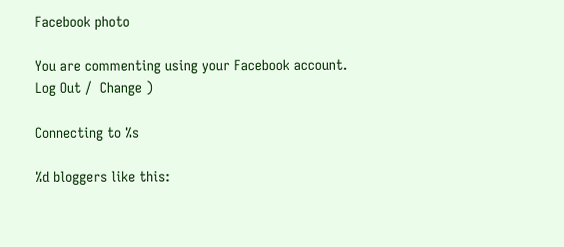Facebook photo

You are commenting using your Facebook account. Log Out /  Change )

Connecting to %s

%d bloggers like this: